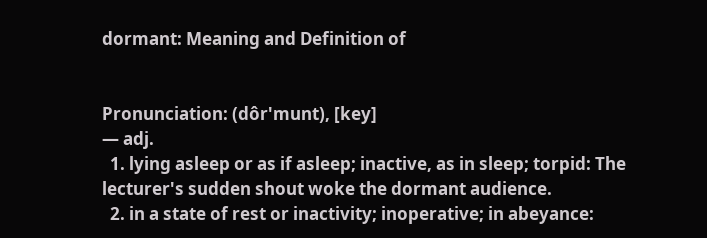dormant: Meaning and Definition of


Pronunciation: (dôr'munt), [key]
— adj.
  1. lying asleep or as if asleep; inactive, as in sleep; torpid: The lecturer's sudden shout woke the dormant audience.
  2. in a state of rest or inactivity; inoperative; in abeyance: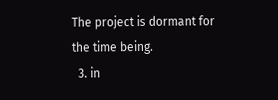The project is dormant for the time being.
  3. in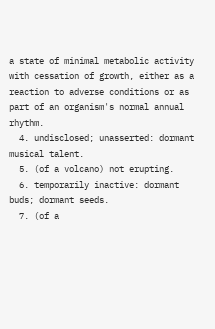a state of minimal metabolic activity with cessation of growth, either as a reaction to adverse conditions or as part of an organism's normal annual rhythm.
  4. undisclosed; unasserted: dormant musical talent.
  5. (of a volcano) not erupting.
  6. temporarily inactive: dormant buds; dormant seeds.
  7. (of a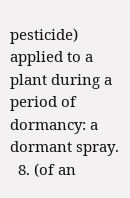pesticide) applied to a plant during a period of dormancy: a dormant spray.
  8. (of an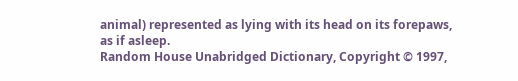animal) represented as lying with its head on its forepaws, as if asleep.
Random House Unabridged Dictionary, Copyright © 1997,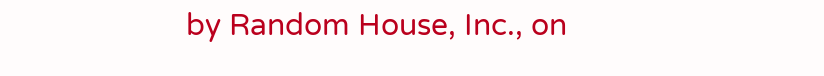by Random House, Inc., on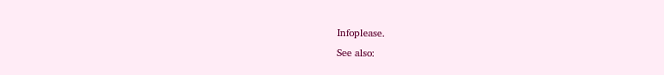Infoplease.
See also: